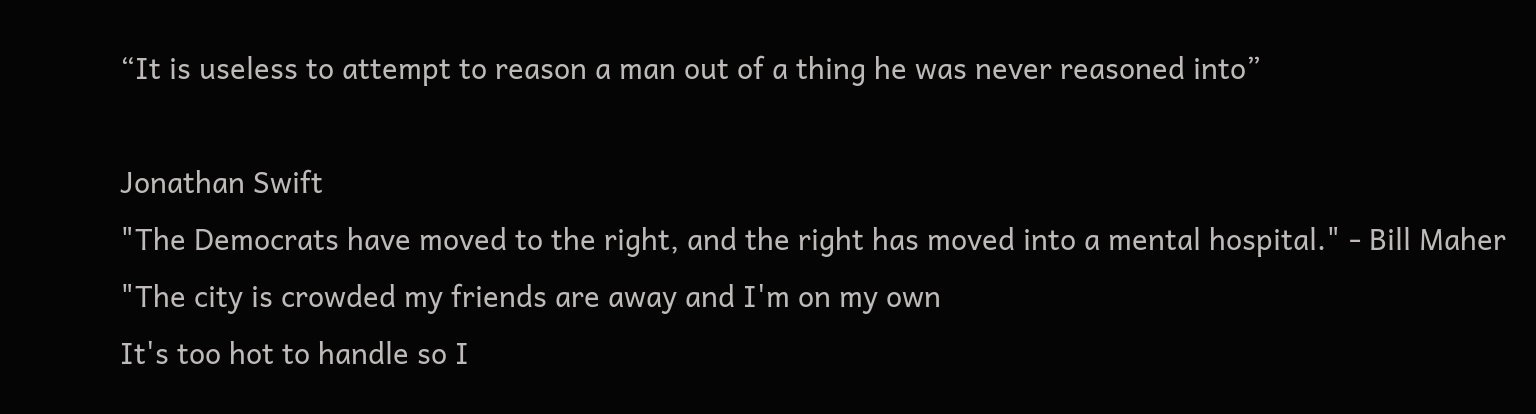“It is useless to attempt to reason a man out of a thing he was never reasoned into”

Jonathan Swift
"The Democrats have moved to the right, and the right has moved into a mental hospital." - Bill Maher
"The city is crowded my friends are away and I'm on my own
It's too hot to handle so I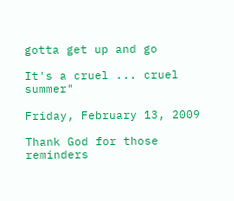gotta get up and go

It's a cruel ... cruel summer"

Friday, February 13, 2009

Thank God for those reminders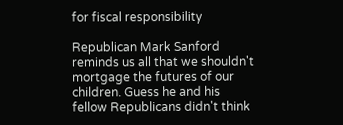for fiscal responsibility

Republican Mark Sanford reminds us all that we shouldn't mortgage the futures of our children. Guess he and his fellow Republicans didn't think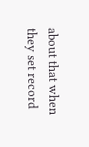about that when they set record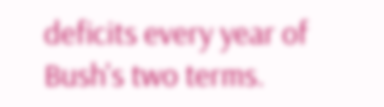deficits every year of Bush's two terms.